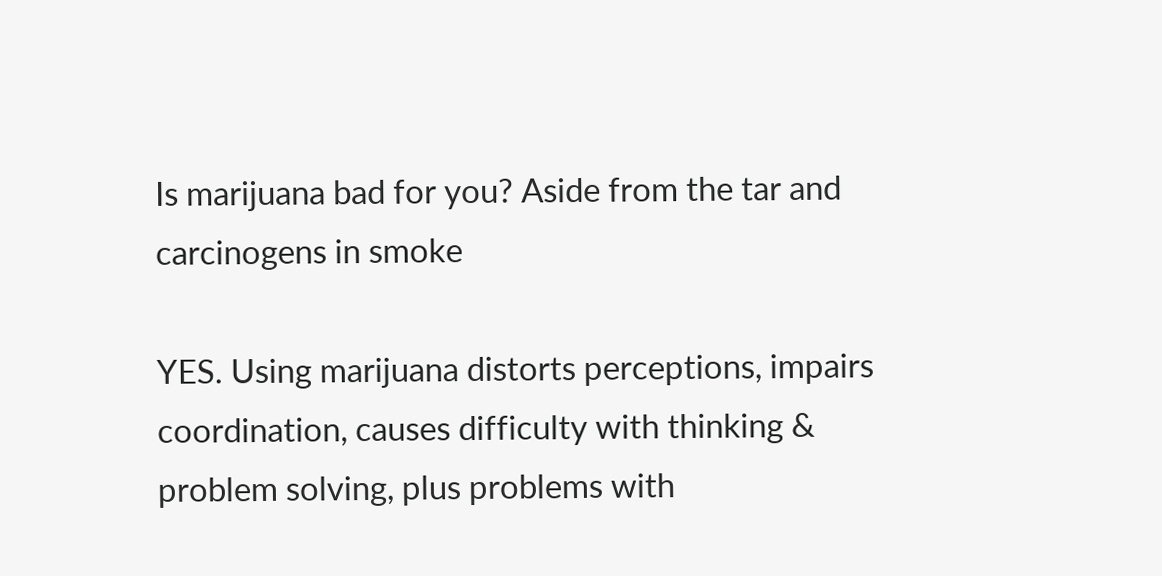Is marijuana bad for you? Aside from the tar and carcinogens in smoke

YES. Using marijuana distorts perceptions, impairs coordination, causes difficulty with thinking & problem solving, plus problems with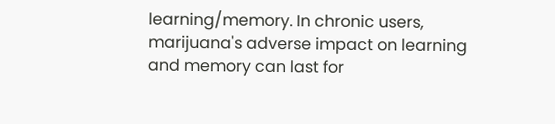learning/memory. In chronic users, marijuana's adverse impact on learning and memory can last for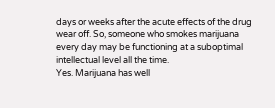days or weeks after the acute effects of the drug wear off. So, someone who smokes marijuana every day may be functioning at a suboptimal intellectual level all the time.
Yes. Marijuana has well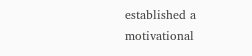established a motivational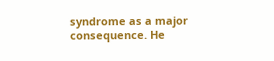syndrome as a major consequence. He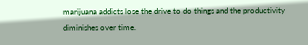marijuana addicts lose the drive to do things and the productivity diminishes over time.